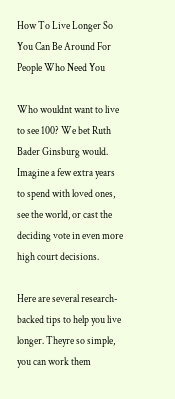How To Live Longer So You Can Be Around For People Who Need You

Who wouldnt want to live to see 100? We bet Ruth Bader Ginsburg would. Imagine a few extra years to spend with loved ones, see the world, or cast the deciding vote in even more high court decisions.

Here are several research-backed tips to help you live longer. Theyre so simple, you can work them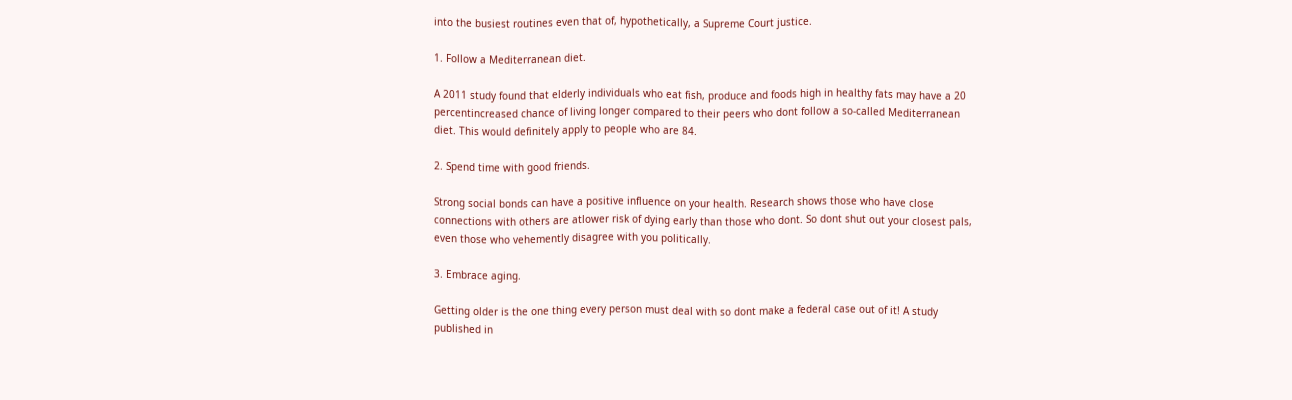into the busiest routines even that of, hypothetically, a Supreme Court justice.

1. Follow a Mediterranean diet.

A 2011 study found that elderly individuals who eat fish, produce and foods high in healthy fats may have a 20 percentincreased chance of living longer compared to their peers who dont follow a so-called Mediterranean diet. This would definitely apply to people who are 84.

2. Spend time with good friends.

Strong social bonds can have a positive influence on your health. Research shows those who have close connections with others are atlower risk of dying early than those who dont. So dont shut out your closest pals, even those who vehemently disagree with you politically.

3. Embrace aging.

Getting older is the one thing every person must deal with so dont make a federal case out of it! A study published in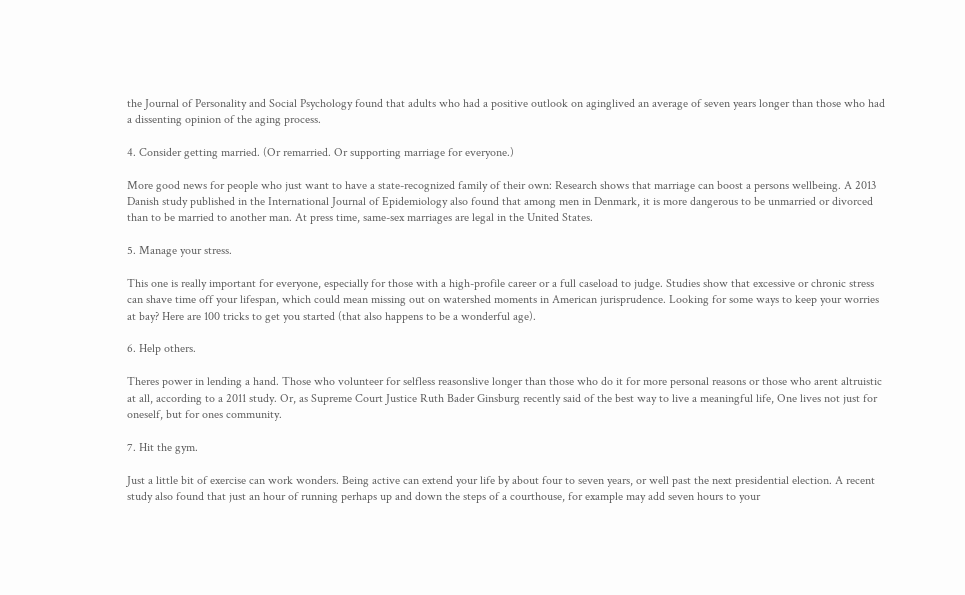the Journal of Personality and Social Psychology found that adults who had a positive outlook on aginglived an average of seven years longer than those who had a dissenting opinion of the aging process.

4. Consider getting married. (Or remarried. Or supporting marriage for everyone.)

More good news for people who just want to have a state-recognized family of their own: Research shows that marriage can boost a persons wellbeing. A 2013 Danish study published in the International Journal of Epidemiology also found that among men in Denmark, it is more dangerous to be unmarried or divorced than to be married to another man. At press time, same-sex marriages are legal in the United States.

5. Manage your stress.

This one is really important for everyone, especially for those with a high-profile career or a full caseload to judge. Studies show that excessive or chronic stress can shave time off your lifespan, which could mean missing out on watershed moments in American jurisprudence. Looking for some ways to keep your worries at bay? Here are 100 tricks to get you started (that also happens to be a wonderful age).

6. Help others.

Theres power in lending a hand. Those who volunteer for selfless reasonslive longer than those who do it for more personal reasons or those who arent altruistic at all, according to a 2011 study. Or, as Supreme Court Justice Ruth Bader Ginsburg recently said of the best way to live a meaningful life, One lives not just for oneself, but for ones community.

7. Hit the gym.

Just a little bit of exercise can work wonders. Being active can extend your life by about four to seven years, or well past the next presidential election. A recent study also found that just an hour of running perhaps up and down the steps of a courthouse, for example may add seven hours to your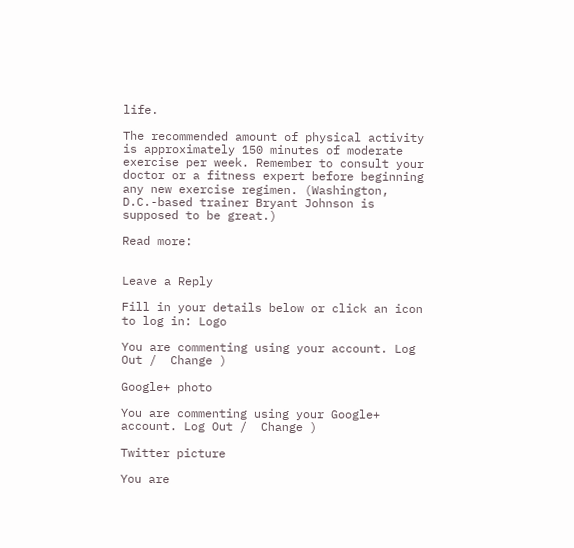life.

The recommended amount of physical activity is approximately 150 minutes of moderate exercise per week. Remember to consult your doctor or a fitness expert before beginning any new exercise regimen. (Washington, D.C.-based trainer Bryant Johnson is supposed to be great.)

Read more:


Leave a Reply

Fill in your details below or click an icon to log in: Logo

You are commenting using your account. Log Out /  Change )

Google+ photo

You are commenting using your Google+ account. Log Out /  Change )

Twitter picture

You are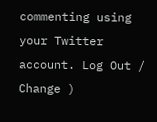commenting using your Twitter account. Log Out /  Change )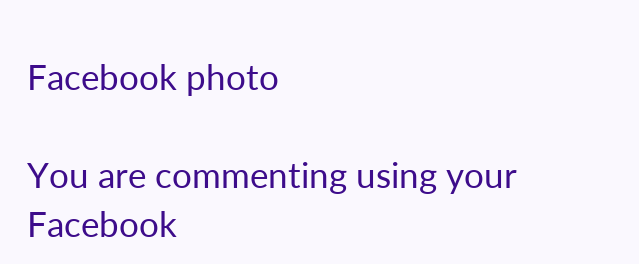Facebook photo

You are commenting using your Facebook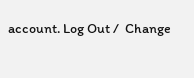account. Log Out /  Change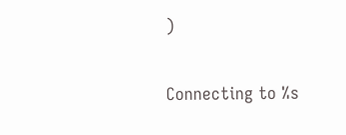)


Connecting to %s